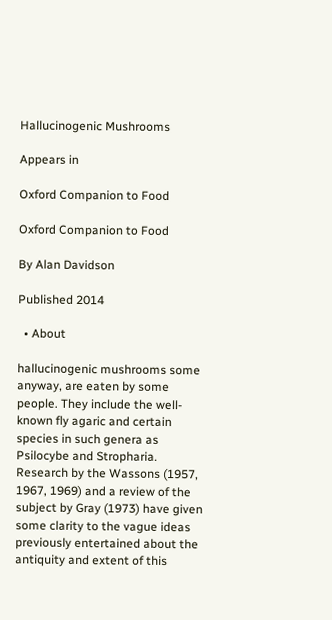Hallucinogenic Mushrooms

Appears in

Oxford Companion to Food

Oxford Companion to Food

By Alan Davidson

Published 2014

  • About

hallucinogenic mushrooms some anyway, are eaten by some people. They include the well-known fly agaric and certain species in such genera as Psilocybe and Stropharia. Research by the Wassons (1957, 1967, 1969) and a review of the subject by Gray (1973) have given some clarity to the vague ideas previously entertained about the antiquity and extent of this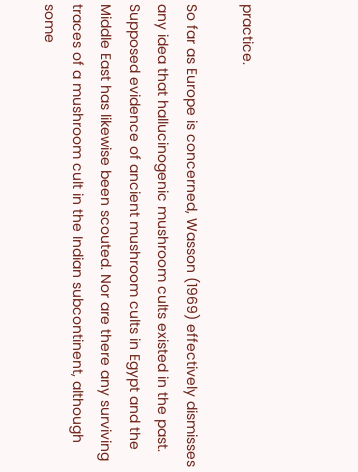practice.

So far as Europe is concerned, Wasson (1969) effectively dismisses any idea that hallucinogenic mushroom cults existed in the past. Supposed evidence of ancient mushroom cults in Egypt and the Middle East has likewise been scouted. Nor are there any surviving traces of a mushroom cult in the Indian subcontinent, although some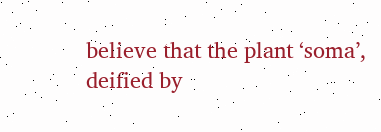believe that the plant ‘soma’, deified by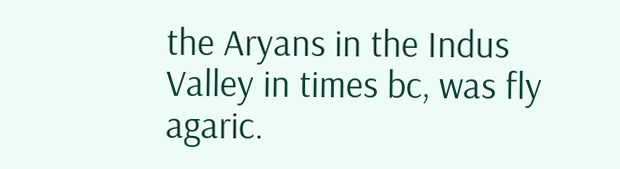the Aryans in the Indus Valley in times bc, was fly agaric.